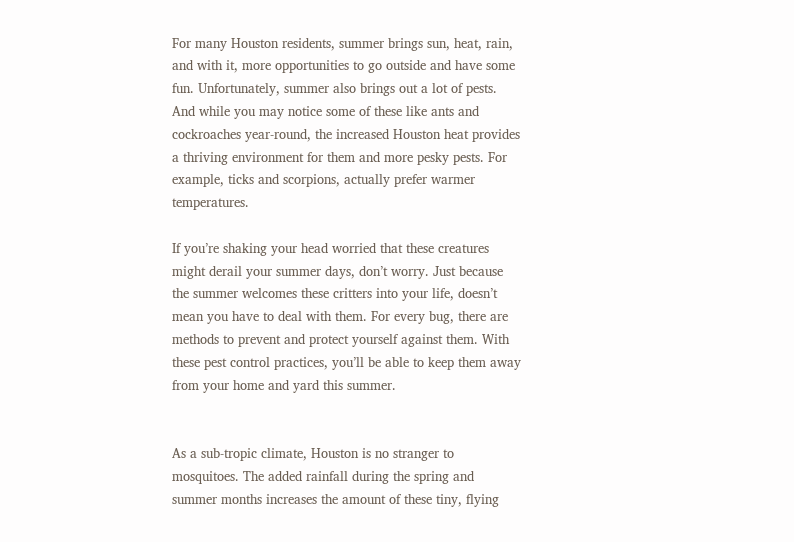For many Houston residents, summer brings sun, heat, rain, and with it, more opportunities to go outside and have some fun. Unfortunately, summer also brings out a lot of pests. And while you may notice some of these like ants and cockroaches year-round, the increased Houston heat provides a thriving environment for them and more pesky pests. For example, ticks and scorpions, actually prefer warmer temperatures.

If you’re shaking your head worried that these creatures might derail your summer days, don’t worry. Just because the summer welcomes these critters into your life, doesn’t mean you have to deal with them. For every bug, there are methods to prevent and protect yourself against them. With these pest control practices, you’ll be able to keep them away from your home and yard this summer.


As a sub-tropic climate, Houston is no stranger to mosquitoes. The added rainfall during the spring and summer months increases the amount of these tiny, flying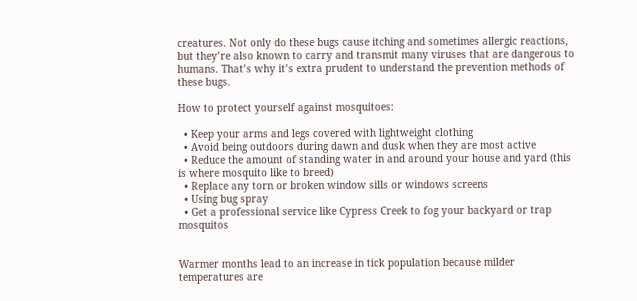creatures. Not only do these bugs cause itching and sometimes allergic reactions, but they’re also known to carry and transmit many viruses that are dangerous to humans. That’s why it’s extra prudent to understand the prevention methods of these bugs.

How to protect yourself against mosquitoes:

  • Keep your arms and legs covered with lightweight clothing
  • Avoid being outdoors during dawn and dusk when they are most active
  • Reduce the amount of standing water in and around your house and yard (this is where mosquito like to breed)
  • Replace any torn or broken window sills or windows screens
  • Using bug spray
  • Get a professional service like Cypress Creek to fog your backyard or trap mosquitos


Warmer months lead to an increase in tick population because milder temperatures are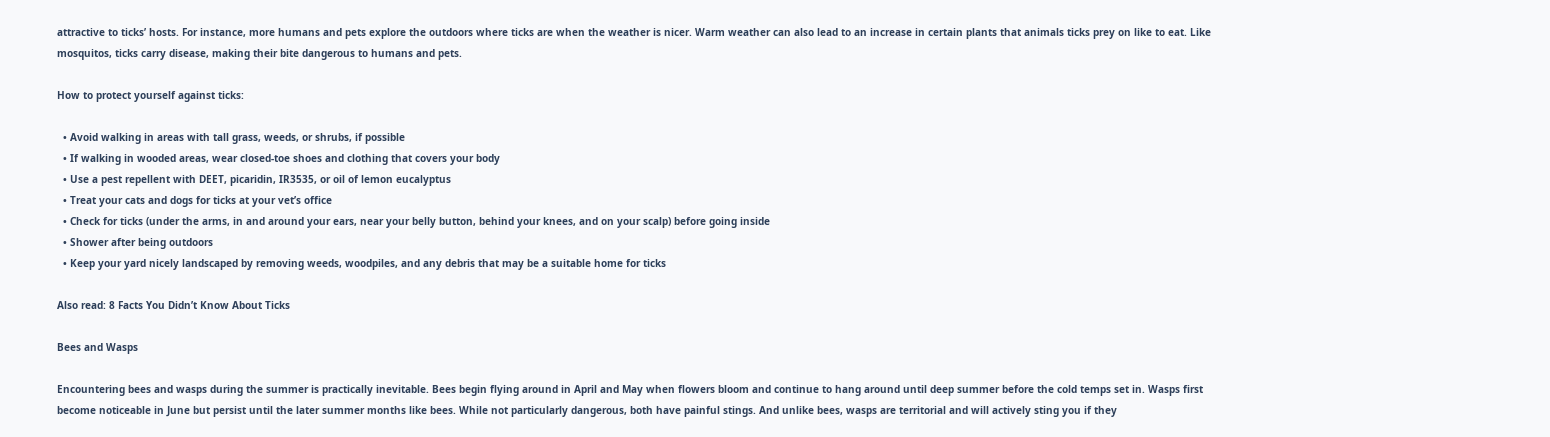attractive to ticks’ hosts. For instance, more humans and pets explore the outdoors where ticks are when the weather is nicer. Warm weather can also lead to an increase in certain plants that animals ticks prey on like to eat. Like mosquitos, ticks carry disease, making their bite dangerous to humans and pets.

How to protect yourself against ticks:

  • Avoid walking in areas with tall grass, weeds, or shrubs, if possible
  • If walking in wooded areas, wear closed-toe shoes and clothing that covers your body
  • Use a pest repellent with DEET, picaridin, IR3535, or oil of lemon eucalyptus
  • Treat your cats and dogs for ticks at your vet’s office
  • Check for ticks (under the arms, in and around your ears, near your belly button, behind your knees, and on your scalp) before going inside
  • Shower after being outdoors
  • Keep your yard nicely landscaped by removing weeds, woodpiles, and any debris that may be a suitable home for ticks

Also read: 8 Facts You Didn’t Know About Ticks

Bees and Wasps

Encountering bees and wasps during the summer is practically inevitable. Bees begin flying around in April and May when flowers bloom and continue to hang around until deep summer before the cold temps set in. Wasps first become noticeable in June but persist until the later summer months like bees. While not particularly dangerous, both have painful stings. And unlike bees, wasps are territorial and will actively sting you if they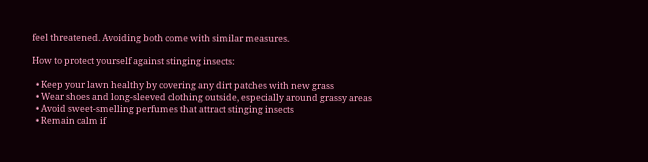feel threatened. Avoiding both come with similar measures.

How to protect yourself against stinging insects:

  • Keep your lawn healthy by covering any dirt patches with new grass
  • Wear shoes and long-sleeved clothing outside, especially around grassy areas
  • Avoid sweet-smelling perfumes that attract stinging insects
  • Remain calm if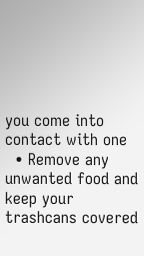you come into contact with one
  • Remove any unwanted food and keep your trashcans covered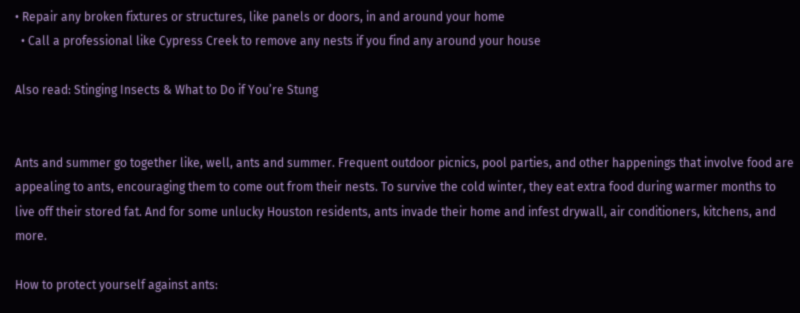• Repair any broken fixtures or structures, like panels or doors, in and around your home
  • Call a professional like Cypress Creek to remove any nests if you find any around your house

Also read: Stinging Insects & What to Do if You’re Stung


Ants and summer go together like, well, ants and summer. Frequent outdoor picnics, pool parties, and other happenings that involve food are appealing to ants, encouraging them to come out from their nests. To survive the cold winter, they eat extra food during warmer months to live off their stored fat. And for some unlucky Houston residents, ants invade their home and infest drywall, air conditioners, kitchens, and more.

How to protect yourself against ants: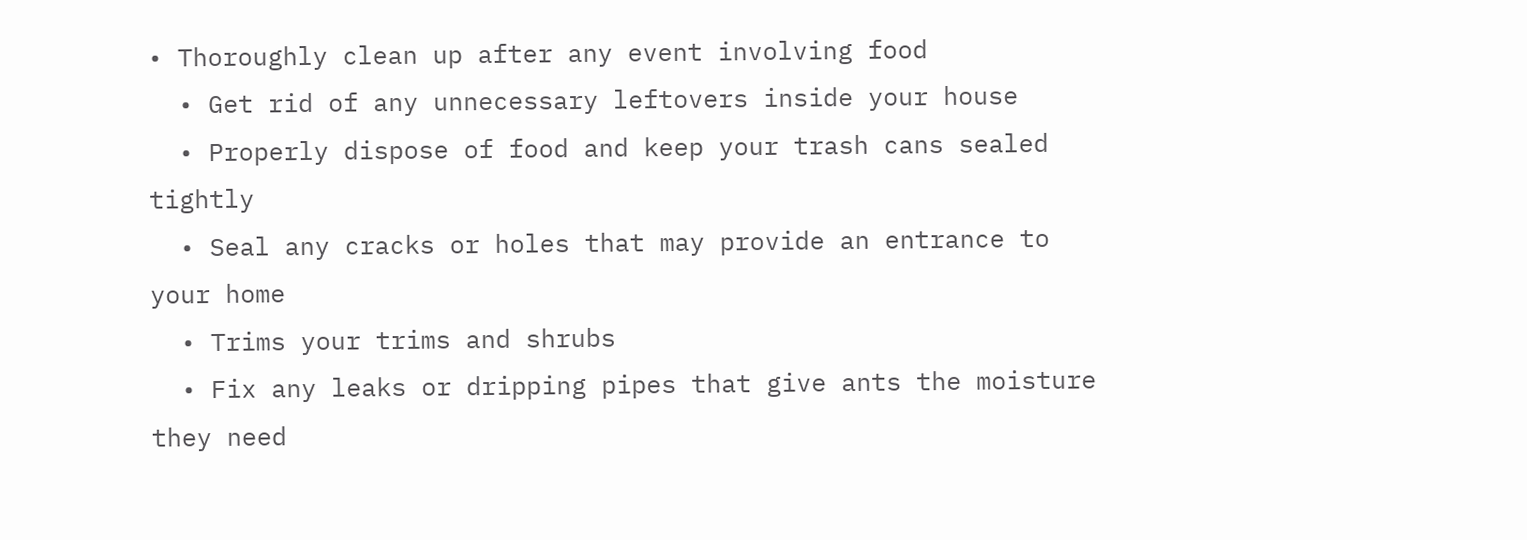• Thoroughly clean up after any event involving food
  • Get rid of any unnecessary leftovers inside your house
  • Properly dispose of food and keep your trash cans sealed tightly
  • Seal any cracks or holes that may provide an entrance to your home
  • Trims your trims and shrubs
  • Fix any leaks or dripping pipes that give ants the moisture they need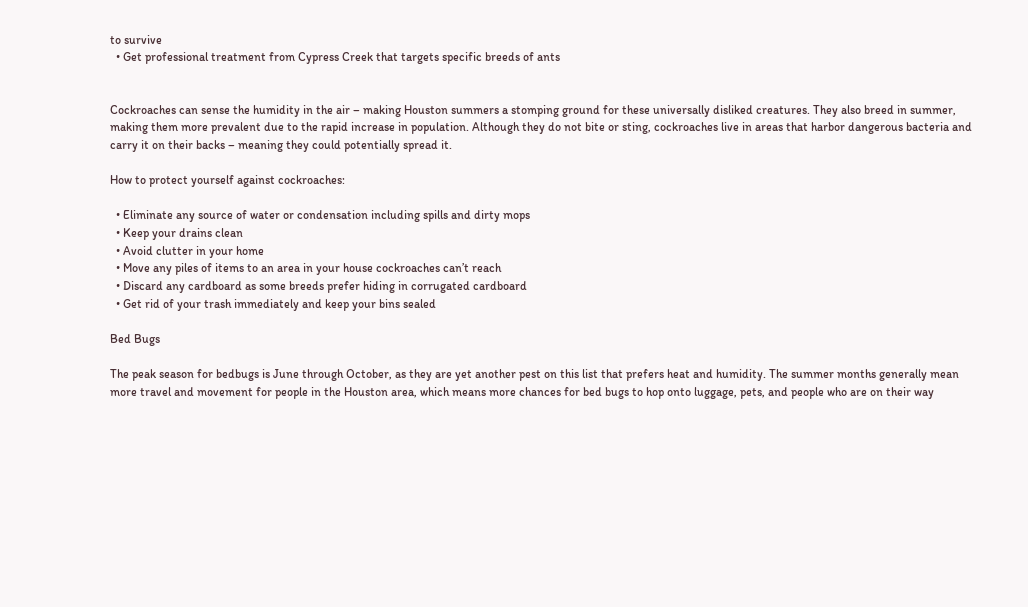to survive
  • Get professional treatment from Cypress Creek that targets specific breeds of ants


Cockroaches can sense the humidity in the air – making Houston summers a stomping ground for these universally disliked creatures. They also breed in summer, making them more prevalent due to the rapid increase in population. Although they do not bite or sting, cockroaches live in areas that harbor dangerous bacteria and carry it on their backs – meaning they could potentially spread it.

How to protect yourself against cockroaches:

  • Eliminate any source of water or condensation including spills and dirty mops
  • Keep your drains clean
  • Avoid clutter in your home
  • Move any piles of items to an area in your house cockroaches can’t reach
  • Discard any cardboard as some breeds prefer hiding in corrugated cardboard
  • Get rid of your trash immediately and keep your bins sealed

Bed Bugs

The peak season for bedbugs is June through October, as they are yet another pest on this list that prefers heat and humidity. The summer months generally mean more travel and movement for people in the Houston area, which means more chances for bed bugs to hop onto luggage, pets, and people who are on their way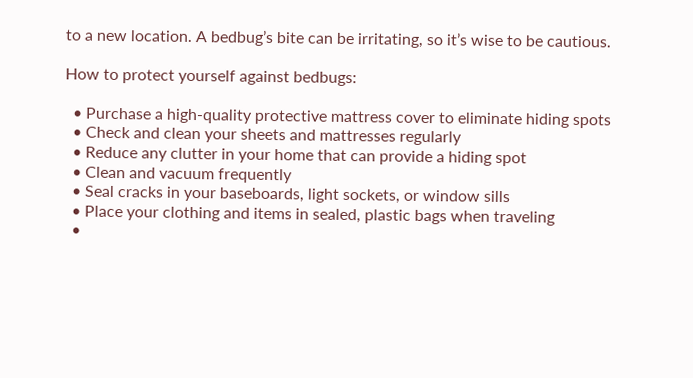to a new location. A bedbug’s bite can be irritating, so it’s wise to be cautious.

How to protect yourself against bedbugs:

  • Purchase a high-quality protective mattress cover to eliminate hiding spots
  • Check and clean your sheets and mattresses regularly
  • Reduce any clutter in your home that can provide a hiding spot
  • Clean and vacuum frequently
  • Seal cracks in your baseboards, light sockets, or window sills
  • Place your clothing and items in sealed, plastic bags when traveling
  •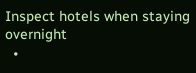Inspect hotels when staying overnight
  •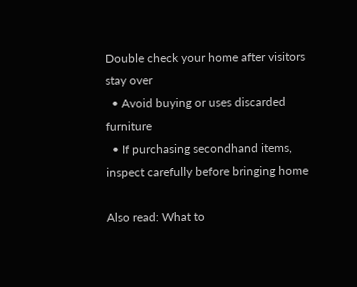Double check your home after visitors stay over
  • Avoid buying or uses discarded furniture
  • If purchasing secondhand items, inspect carefully before bringing home

Also read: What to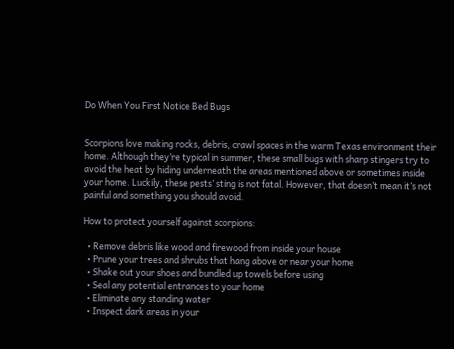Do When You First Notice Bed Bugs


Scorpions love making rocks, debris, crawl spaces in the warm Texas environment their home. Although they’re typical in summer, these small bugs with sharp stingers try to avoid the heat by hiding underneath the areas mentioned above or sometimes inside your home. Luckily, these pests’ sting is not fatal. However, that doesn’t mean it’s not painful and something you should avoid.

How to protect yourself against scorpions:

  • Remove debris like wood and firewood from inside your house
  • Prune your trees and shrubs that hang above or near your home
  • Shake out your shoes and bundled up towels before using
  • Seal any potential entrances to your home
  • Eliminate any standing water
  • Inspect dark areas in your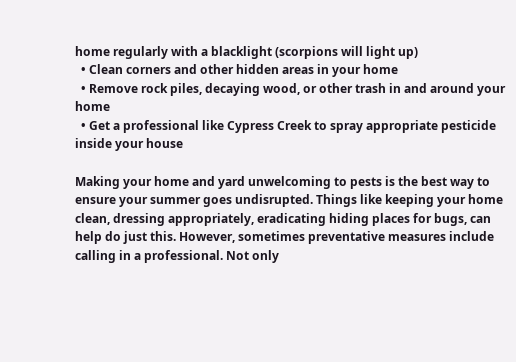home regularly with a blacklight (scorpions will light up)
  • Clean corners and other hidden areas in your home
  • Remove rock piles, decaying wood, or other trash in and around your home
  • Get a professional like Cypress Creek to spray appropriate pesticide inside your house

Making your home and yard unwelcoming to pests is the best way to ensure your summer goes undisrupted. Things like keeping your home clean, dressing appropriately, eradicating hiding places for bugs, can help do just this. However, sometimes preventative measures include calling in a professional. Not only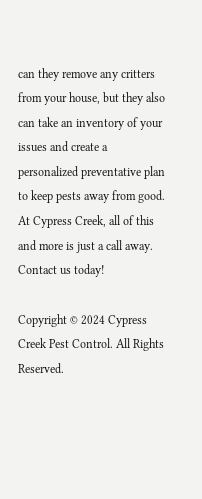can they remove any critters from your house, but they also can take an inventory of your issues and create a personalized preventative plan to keep pests away from good. At Cypress Creek, all of this and more is just a call away. Contact us today!

Copyright © 2024 Cypress Creek Pest Control. All Rights Reserved.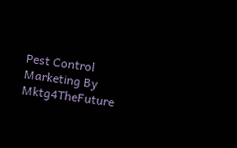Pest Control Marketing By Mktg4TheFuture